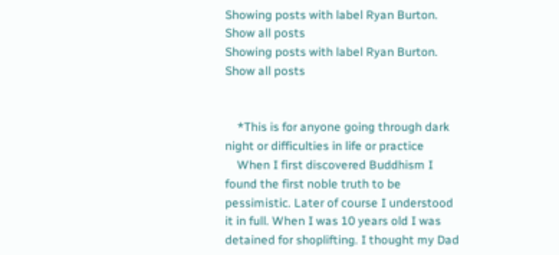Showing posts with label Ryan Burton. Show all posts
Showing posts with label Ryan Burton. Show all posts


    *This is for anyone going through dark night or difficulties in life or practice
    When I first discovered Buddhism I found the first noble truth to be pessimistic. Later of course I understood it in full. When I was 10 years old I was detained for shoplifting. I thought my Dad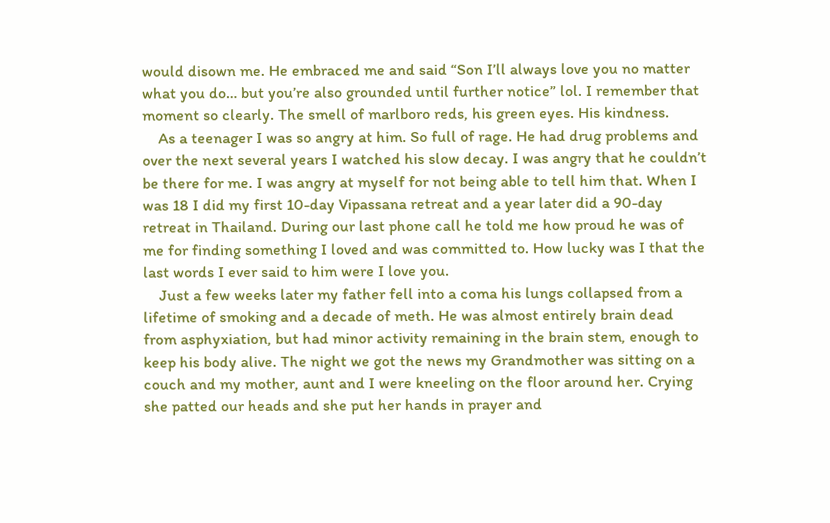would disown me. He embraced me and said “Son I’ll always love you no matter what you do… but you’re also grounded until further notice” lol. I remember that moment so clearly. The smell of marlboro reds, his green eyes. His kindness.
    As a teenager I was so angry at him. So full of rage. He had drug problems and over the next several years I watched his slow decay. I was angry that he couldn’t be there for me. I was angry at myself for not being able to tell him that. When I was 18 I did my first 10-day Vipassana retreat and a year later did a 90-day retreat in Thailand. During our last phone call he told me how proud he was of me for finding something I loved and was committed to. How lucky was I that the last words I ever said to him were I love you.
    Just a few weeks later my father fell into a coma his lungs collapsed from a lifetime of smoking and a decade of meth. He was almost entirely brain dead from asphyxiation, but had minor activity remaining in the brain stem, enough to keep his body alive. The night we got the news my Grandmother was sitting on a couch and my mother, aunt and I were kneeling on the floor around her. Crying she patted our heads and she put her hands in prayer and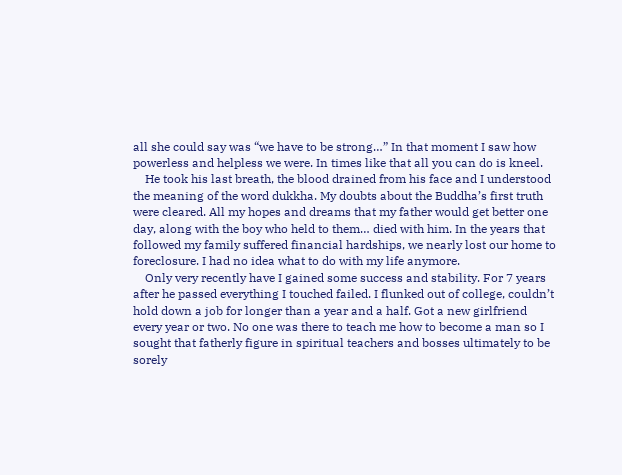all she could say was “we have to be strong…” In that moment I saw how powerless and helpless we were. In times like that all you can do is kneel.
    He took his last breath, the blood drained from his face and I understood the meaning of the word dukkha. My doubts about the Buddha’s first truth were cleared. All my hopes and dreams that my father would get better one day, along with the boy who held to them… died with him. In the years that followed my family suffered financial hardships, we nearly lost our home to foreclosure. I had no idea what to do with my life anymore.
    Only very recently have I gained some success and stability. For 7 years after he passed everything I touched failed. I flunked out of college, couldn’t hold down a job for longer than a year and a half. Got a new girlfriend every year or two. No one was there to teach me how to become a man so I sought that fatherly figure in spiritual teachers and bosses ultimately to be sorely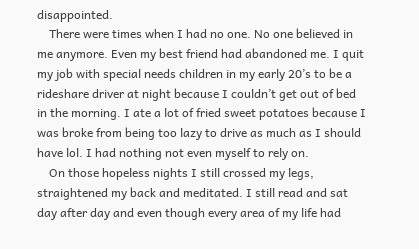disappointed.
    There were times when I had no one. No one believed in me anymore. Even my best friend had abandoned me. I quit my job with special needs children in my early 20’s to be a rideshare driver at night because I couldn’t get out of bed in the morning. I ate a lot of fried sweet potatoes because I was broke from being too lazy to drive as much as I should have lol. I had nothing not even myself to rely on.
    On those hopeless nights I still crossed my legs, straightened my back and meditated. I still read and sat day after day and even though every area of my life had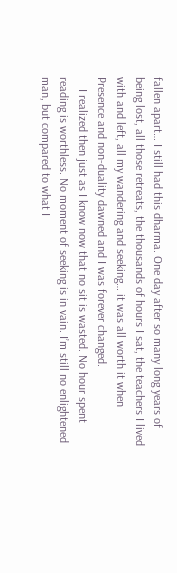fallen apart… I still had this dharma. One day after so many long years of being lost, all those retreats, the thousands of hours I sat, the teachers I lived with and left, all my wandering and seeking… it was all worth it when Presence and non-duality dawned and I was forever changed.
    I realized then just as I know now that no sit is wasted. No hour spent reading is worthless. No moment of seeking is in vain. I’m still no enlightened man, but compared to what I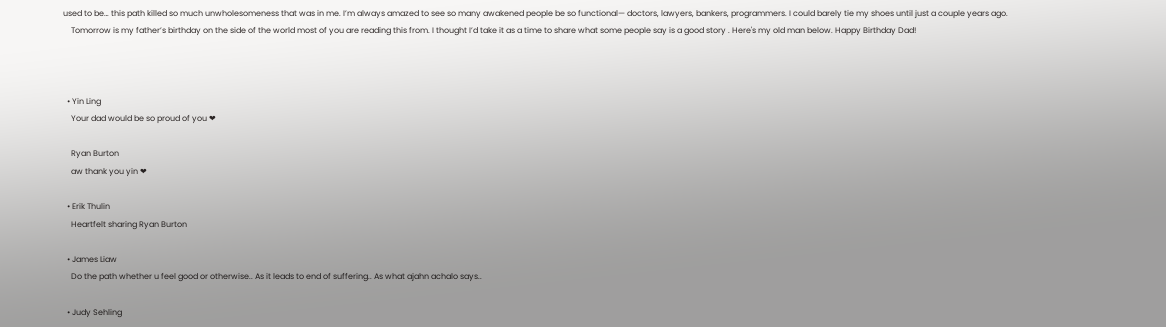used to be… this path killed so much unwholesomeness that was in me. I’m always amazed to see so many awakened people be so functional— doctors, lawyers, bankers, programmers. I could barely tie my shoes until just a couple years ago.
    Tomorrow is my father’s birthday on the side of the world most of you are reading this from. I thought I’d take it as a time to share what some people say is a good story . Here's my old man below. Happy Birthday Dad!



  • Yin Ling
    Your dad would be so proud of you ❤

    Ryan Burton
    aw thank you yin ❤

  • Erik Thulin
    Heartfelt sharing Ryan Burton

  • James Liaw
    Do the path whether u feel good or otherwise.. As it leads to end of suffering.. As what ajahn achalo says..

  • Judy Sehling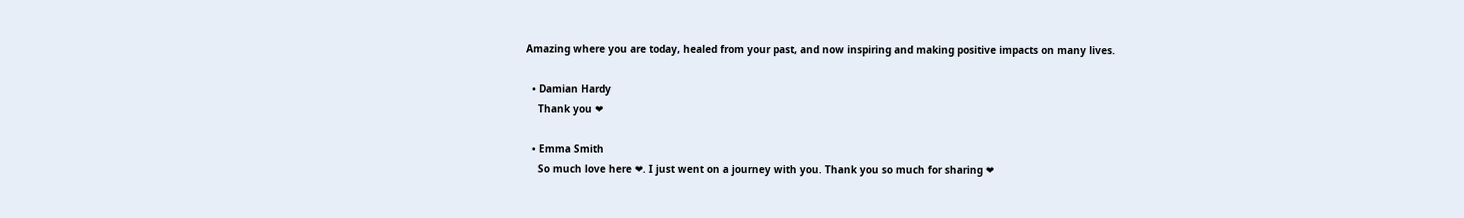Amazing where you are today, healed from your past, and now inspiring and making positive impacts on many lives.

  • Damian Hardy
    Thank you ❤

  • Emma Smith
    So much love here ❤. I just went on a journey with you. Thank you so much for sharing ❤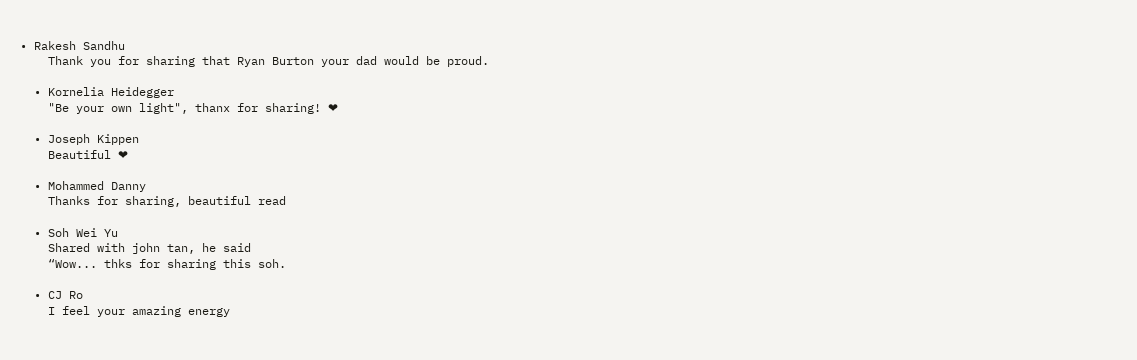• Rakesh Sandhu
    Thank you for sharing that Ryan Burton your dad would be proud.

  • Kornelia Heidegger
    "Be your own light", thanx for sharing! ❤

  • Joseph Kippen
    Beautiful ❤

  • Mohammed Danny
    Thanks for sharing, beautiful read

  • Soh Wei Yu
    Shared with john tan, he said
    “Wow... thks for sharing this soh.

  • CJ Ro
    I feel your amazing energy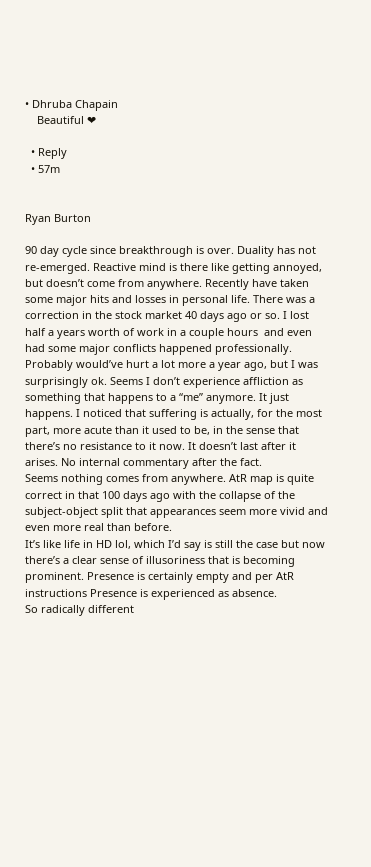• Dhruba Chapain
    Beautiful ❤

  • Reply
  • 57m


Ryan Burton

90 day cycle since breakthrough is over. Duality has not re-emerged. Reactive mind is there like getting annoyed, but doesn’t come from anywhere. Recently have taken some major hits and losses in personal life. There was a correction in the stock market 40 days ago or so. I lost half a years worth of work in a couple hours  and even had some major conflicts happened professionally.
Probably would’ve hurt a lot more a year ago, but I was surprisingly ok. Seems I don’t experience affliction as something that happens to a “me” anymore. It just happens. I noticed that suffering is actually, for the most part, more acute than it used to be, in the sense that there’s no resistance to it now. It doesn’t last after it arises. No internal commentary after the fact.
Seems nothing comes from anywhere. AtR map is quite correct in that 100 days ago with the collapse of the subject-object split that appearances seem more vivid and even more real than before.
It’s like life in HD lol, which I’d say is still the case but now there’s a clear sense of illusoriness that is becoming prominent. Presence is certainly empty and per AtR instructions Presence is experienced as absence.
So radically different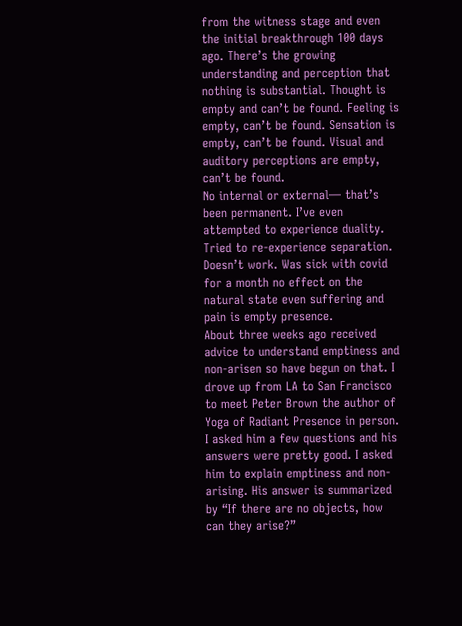from the witness stage and even the initial breakthrough 100 days ago. There’s the growing understanding and perception that nothing is substantial. Thought is empty and can’t be found. Feeling is empty, can’t be found. Sensation is empty, can’t be found. Visual and auditory perceptions are empty, can’t be found.
No internal or external— that’s been permanent. I’ve even attempted to experience duality. Tried to re-experience separation. Doesn’t work. Was sick with covid for a month no effect on the natural state even suffering and pain is empty presence.
About three weeks ago received advice to understand emptiness and non-arisen so have begun on that. I drove up from LA to San Francisco to meet Peter Brown the author of Yoga of Radiant Presence in person. I asked him a few questions and his answers were pretty good. I asked him to explain emptiness and non-arising. His answer is summarized by “If there are no objects, how can they arise?”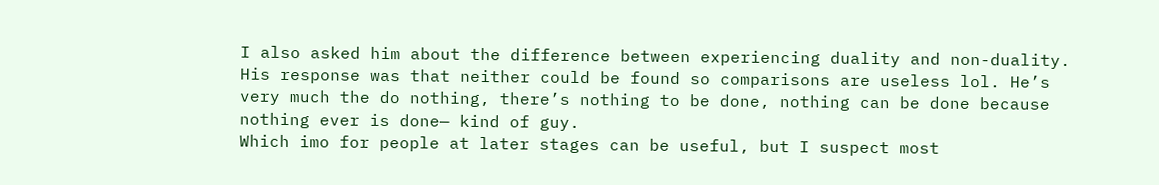I also asked him about the difference between experiencing duality and non-duality. His response was that neither could be found so comparisons are useless lol. He’s very much the do nothing, there’s nothing to be done, nothing can be done because nothing ever is done— kind of guy.
Which imo for people at later stages can be useful, but I suspect most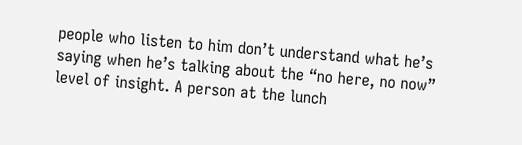people who listen to him don’t understand what he’s saying when he’s talking about the “no here, no now” level of insight. A person at the lunch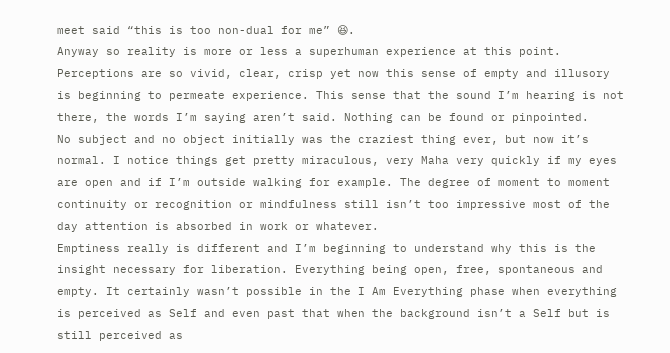meet said “this is too non-dual for me” 😆.
Anyway so reality is more or less a superhuman experience at this point. Perceptions are so vivid, clear, crisp yet now this sense of empty and illusory is beginning to permeate experience. This sense that the sound I’m hearing is not there, the words I’m saying aren’t said. Nothing can be found or pinpointed.
No subject and no object initially was the craziest thing ever, but now it’s normal. I notice things get pretty miraculous, very Maha very quickly if my eyes are open and if I’m outside walking for example. The degree of moment to moment continuity or recognition or mindfulness still isn’t too impressive most of the day attention is absorbed in work or whatever.
Emptiness really is different and I’m beginning to understand why this is the insight necessary for liberation. Everything being open, free, spontaneous and empty. It certainly wasn’t possible in the I Am Everything phase when everything is perceived as Self and even past that when the background isn’t a Self but is still perceived as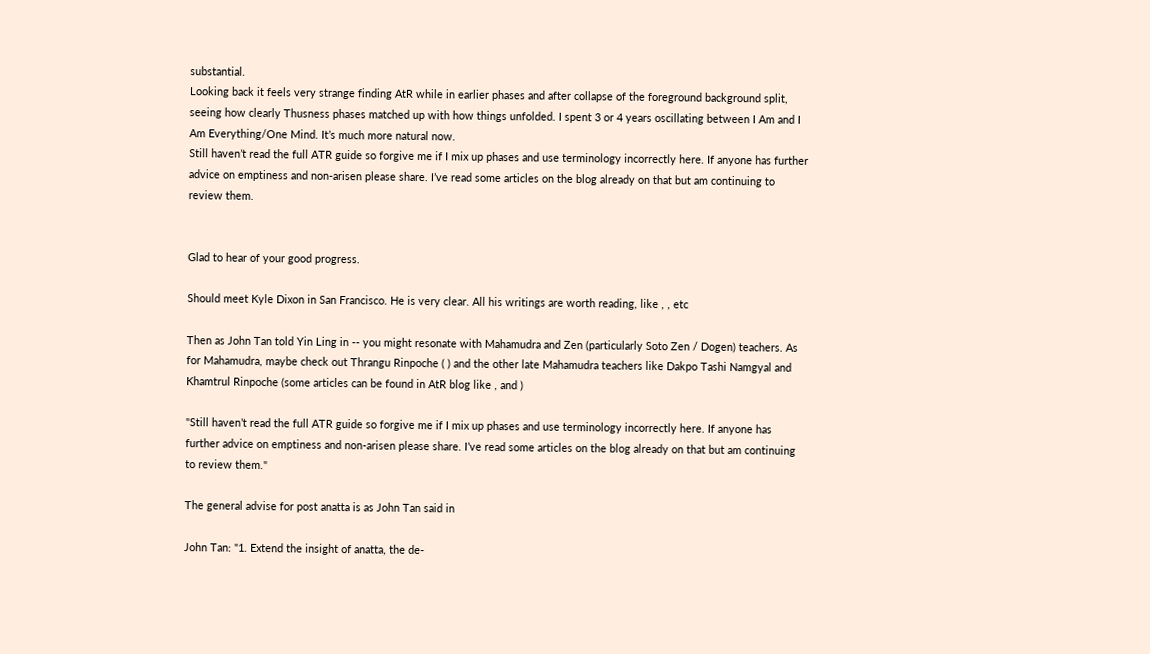substantial.
Looking back it feels very strange finding AtR while in earlier phases and after collapse of the foreground background split, seeing how clearly Thusness phases matched up with how things unfolded. I spent 3 or 4 years oscillating between I Am and I Am Everything/One Mind. It’s much more natural now.
Still haven’t read the full ATR guide so forgive me if I mix up phases and use terminology incorrectly here. If anyone has further advice on emptiness and non-arisen please share. I’ve read some articles on the blog already on that but am continuing to review them.


Glad to hear of your good progress.

Should meet Kyle Dixon in San Francisco. He is very clear. All his writings are worth reading, like , , etc

Then as John Tan told Yin Ling in -- you might resonate with Mahamudra and Zen (particularly Soto Zen / Dogen) teachers. As for Mahamudra, maybe check out Thrangu Rinpoche ( ) and the other late Mahamudra teachers like Dakpo Tashi Namgyal and Khamtrul Rinpoche (some articles can be found in AtR blog like , and )

"Still haven’t read the full ATR guide so forgive me if I mix up phases and use terminology incorrectly here. If anyone has further advice on emptiness and non-arisen please share. I’ve read some articles on the blog already on that but am continuing to review them."

The general advise for post anatta is as John Tan said in

John Tan: "1. Extend the insight of anatta, the de-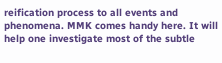reification process to all events and phenomena. MMK comes handy here. It will help one investigate most of the subtle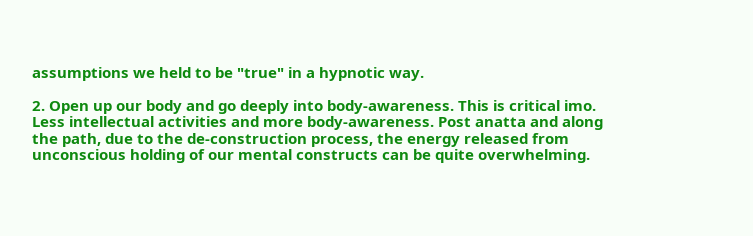assumptions we held to be "true" in a hypnotic way.

2. Open up our body and go deeply into body-awareness. This is critical imo. Less intellectual activities and more body-awareness. Post anatta and along the path, due to the de-construction process, the energy released from unconscious holding of our mental constructs can be quite overwhelming.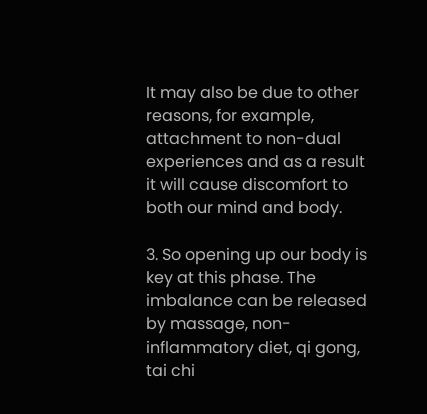It may also be due to other reasons, for example, attachment to non-dual experiences and as a result it will cause discomfort to both our mind and body.

3. So opening up our body is key at this phase. The imbalance can be released by massage, non-inflammatory diet, qi gong, tai chi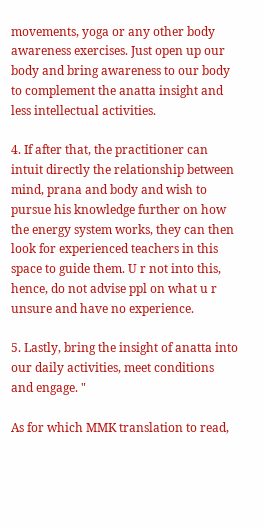movements, yoga or any other body awareness exercises. Just open up our body and bring awareness to our body to complement the anatta insight and less intellectual activities.

4. If after that, the practitioner can intuit directly the relationship between mind, prana and body and wish to pursue his knowledge further on how the energy system works, they can then look for experienced teachers in this space to guide them. U r not into this, hence, do not advise ppl on what u r unsure and have no experience.

5. Lastly, bring the insight of anatta into our daily activities, meet conditions and engage. "

As for which MMK translation to read,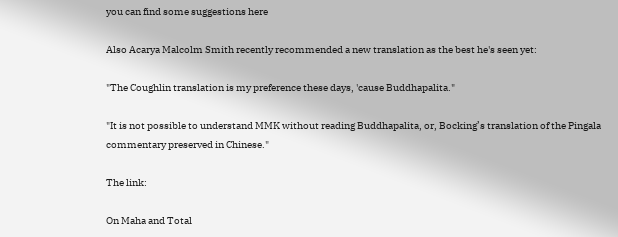you can find some suggestions here

Also Acarya Malcolm Smith recently recommended a new translation as the best he's seen yet:

"The Coughlin translation is my preference these days, 'cause Buddhapalita."

"It is not possible to understand MMK without reading Buddhapalita, or, Bocking’s translation of the Pingala commentary preserved in Chinese."

The link:

On Maha and Total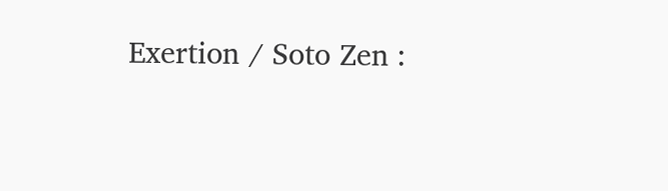Exertion / Soto Zen :